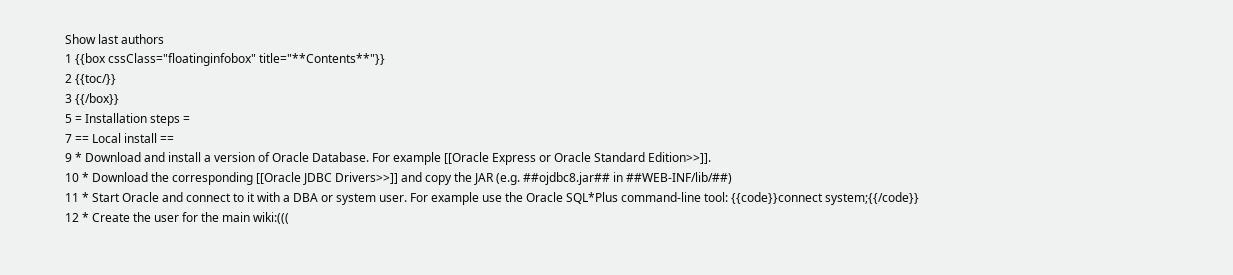Show last authors
1 {{box cssClass="floatinginfobox" title="**Contents**"}}
2 {{toc/}}
3 {{/box}}
5 = Installation steps =
7 == Local install ==
9 * Download and install a version of Oracle Database. For example [[Oracle Express or Oracle Standard Edition>>]].
10 * Download the corresponding [[Oracle JDBC Drivers>>]] and copy the JAR (e.g. ##ojdbc8.jar## in ##WEB-INF/lib/##)
11 * Start Oracle and connect to it with a DBA or system user. For example use the Oracle SQL*Plus command-line tool: {{code}}connect system;{{/code}}
12 * Create the user for the main wiki:(((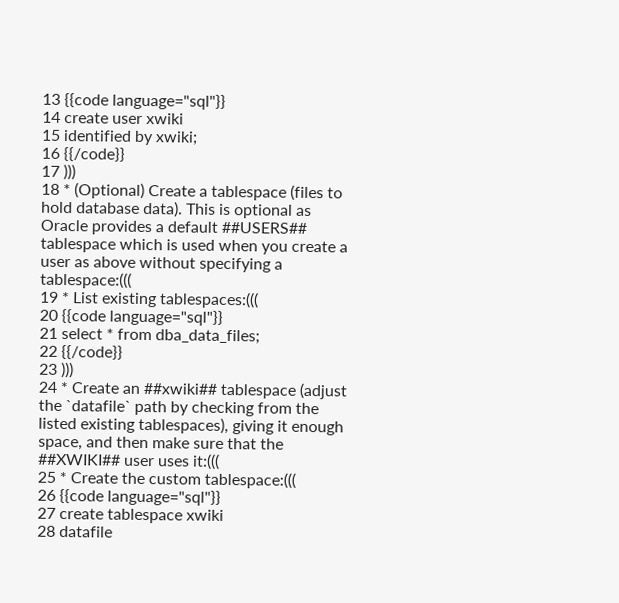13 {{code language="sql"}}
14 create user xwiki
15 identified by xwiki;
16 {{/code}}
17 )))
18 * (Optional) Create a tablespace (files to hold database data). This is optional as Oracle provides a default ##USERS## tablespace which is used when you create a user as above without specifying a tablespace:(((
19 * List existing tablespaces:(((
20 {{code language="sql"}}
21 select * from dba_data_files;
22 {{/code}}
23 )))
24 * Create an ##xwiki## tablespace (adjust the `datafile` path by checking from the listed existing tablespaces), giving it enough space, and then make sure that the ##XWIKI## user uses it:(((
25 * Create the custom tablespace:(((
26 {{code language="sql"}}
27 create tablespace xwiki
28 datafile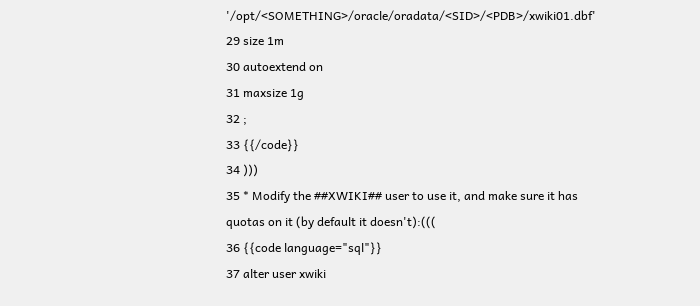'/opt/<SOMETHING>/oracle/oradata/<SID>/<PDB>/xwiki01.dbf'
29 size 1m
30 autoextend on
31 maxsize 1g
32 ;
33 {{/code}}
34 )))
35 * Modify the ##XWIKI## user to use it, and make sure it has quotas on it (by default it doesn't):(((
36 {{code language="sql"}}
37 alter user xwiki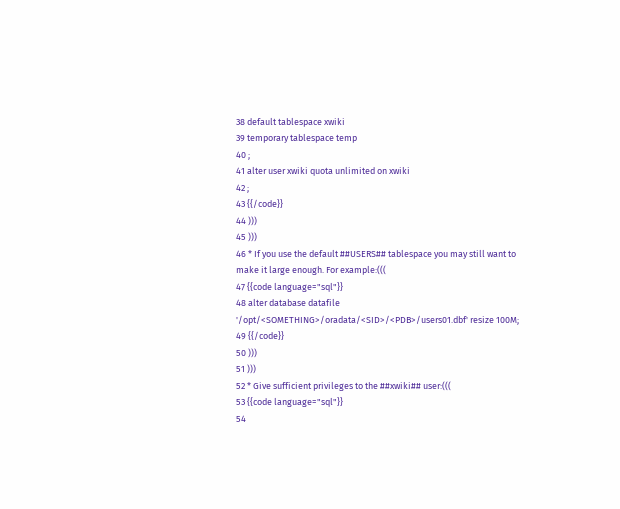38 default tablespace xwiki
39 temporary tablespace temp
40 ;
41 alter user xwiki quota unlimited on xwiki
42 ;
43 {{/code}}
44 )))
45 )))
46 * If you use the default ##USERS## tablespace you may still want to make it large enough. For example:(((
47 {{code language="sql"}}
48 alter database datafile '/opt/<SOMETHING>/oradata/<SID>/<PDB>/users01.dbf' resize 100M;
49 {{/code}}
50 )))
51 )))
52 * Give sufficient privileges to the ##xwiki## user:(((
53 {{code language="sql"}}
54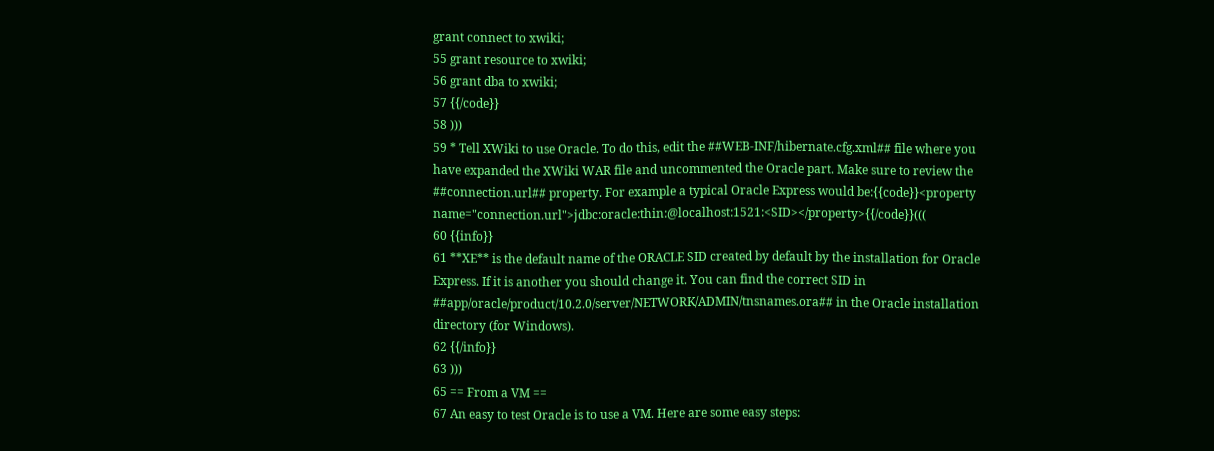grant connect to xwiki;
55 grant resource to xwiki;
56 grant dba to xwiki;
57 {{/code}}
58 )))
59 * Tell XWiki to use Oracle. To do this, edit the ##WEB-INF/hibernate.cfg.xml## file where you have expanded the XWiki WAR file and uncommented the Oracle part. Make sure to review the ##connection.url## property. For example a typical Oracle Express would be:{{code}}<property name="connection.url">jdbc:oracle:thin:@localhost:1521:<SID></property>{{/code}}(((
60 {{info}}
61 **XE** is the default name of the ORACLE SID created by default by the installation for Oracle Express. If it is another you should change it. You can find the correct SID in ##app/oracle/product/10.2.0/server/NETWORK/ADMIN/tnsnames.ora## in the Oracle installation directory (for Windows).
62 {{/info}}
63 )))
65 == From a VM ==
67 An easy to test Oracle is to use a VM. Here are some easy steps: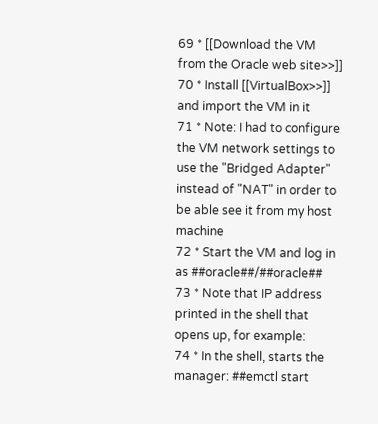69 * [[Download the VM from the Oracle web site>>]]
70 * Install [[VirtualBox>>]] and import the VM in it
71 * Note: I had to configure the VM network settings to use the "Bridged Adapter" instead of "NAT" in order to be able see it from my host machine
72 * Start the VM and log in as ##oracle##/##oracle##
73 * Note that IP address printed in the shell that opens up, for example:
74 * In the shell, starts the manager: ##emctl start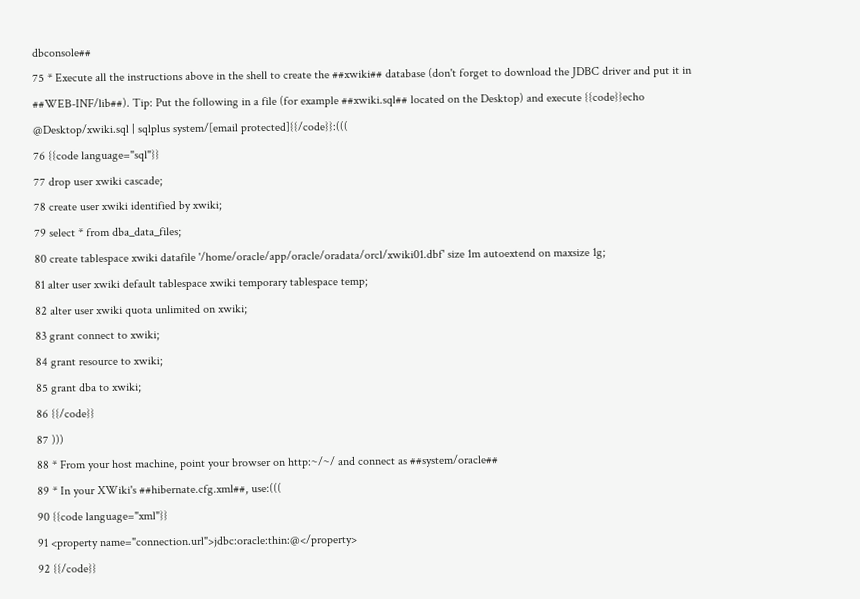dbconsole##
75 * Execute all the instructions above in the shell to create the ##xwiki## database (don't forget to download the JDBC driver and put it in ##WEB-INF/lib##). Tip: Put the following in a file (for example ##xwiki.sql## located on the Desktop) and execute {{code}}echo @Desktop/xwiki.sql | sqlplus system/[email protected]{{/code}}:(((
76 {{code language="sql"}}
77 drop user xwiki cascade;
78 create user xwiki identified by xwiki;
79 select * from dba_data_files;
80 create tablespace xwiki datafile '/home/oracle/app/oracle/oradata/orcl/xwiki01.dbf' size 1m autoextend on maxsize 1g;
81 alter user xwiki default tablespace xwiki temporary tablespace temp;
82 alter user xwiki quota unlimited on xwiki;
83 grant connect to xwiki;
84 grant resource to xwiki;
85 grant dba to xwiki;
86 {{/code}}
87 )))
88 * From your host machine, point your browser on http:~/~/ and connect as ##system/oracle##
89 * In your XWiki's ##hibernate.cfg.xml##, use:(((
90 {{code language="xml"}}
91 <property name="connection.url">jdbc:oracle:thin:@</property>
92 {{/code}}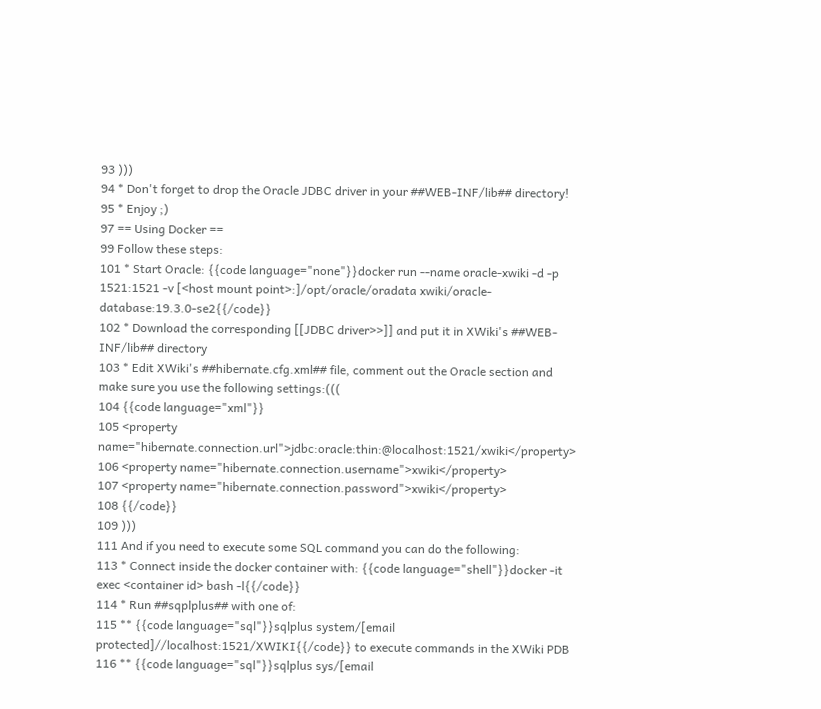93 )))
94 * Don't forget to drop the Oracle JDBC driver in your ##WEB-INF/lib## directory!
95 * Enjoy ;)
97 == Using Docker ==
99 Follow these steps:
101 * Start Oracle: {{code language="none"}}docker run --name oracle-xwiki -d -p 1521:1521 -v [<host mount point>:]/opt/oracle/oradata xwiki/oracle-database:19.3.0-se2{{/code}}
102 * Download the corresponding [[JDBC driver>>]] and put it in XWiki's ##WEB-INF/lib## directory
103 * Edit XWiki's ##hibernate.cfg.xml## file, comment out the Oracle section and make sure you use the following settings:(((
104 {{code language="xml"}}
105 <property name="hibernate.connection.url">jdbc:oracle:thin:@localhost:1521/xwiki</property>
106 <property name="hibernate.connection.username">xwiki</property>
107 <property name="hibernate.connection.password">xwiki</property>
108 {{/code}}
109 )))
111 And if you need to execute some SQL command you can do the following:
113 * Connect inside the docker container with: {{code language="shell"}}docker -it exec <container id> bash -l{{/code}}
114 * Run ##sqplplus## with one of:
115 ** {{code language="sql"}}sqlplus system/[email protected]//localhost:1521/XWIKI{{/code}} to execute commands in the XWiki PDB
116 ** {{code language="sql"}}sqlplus sys/[email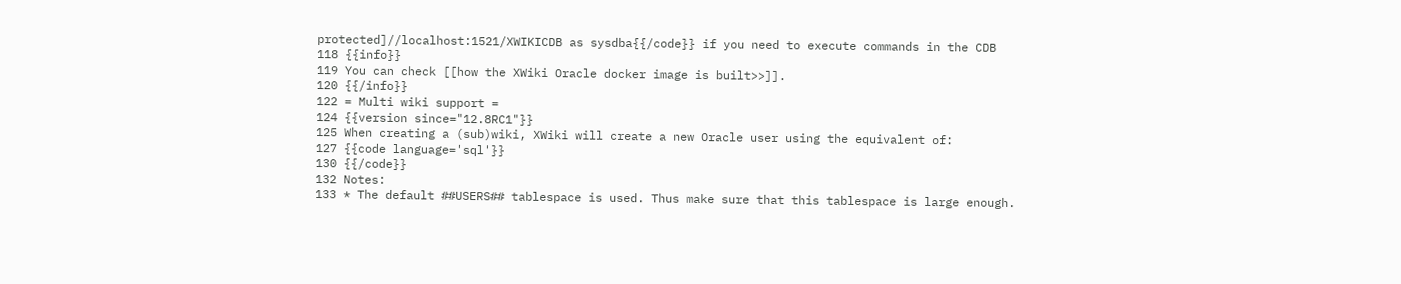protected]//localhost:1521/XWIKICDB as sysdba{{/code}} if you need to execute commands in the CDB
118 {{info}}
119 You can check [[how the XWiki Oracle docker image is built>>]].
120 {{/info}}
122 = Multi wiki support =
124 {{version since="12.8RC1"}}
125 When creating a (sub)wiki, XWiki will create a new Oracle user using the equivalent of:
127 {{code language='sql'}}
130 {{/code}}
132 Notes:
133 * The default ##USERS## tablespace is used. Thus make sure that this tablespace is large enough.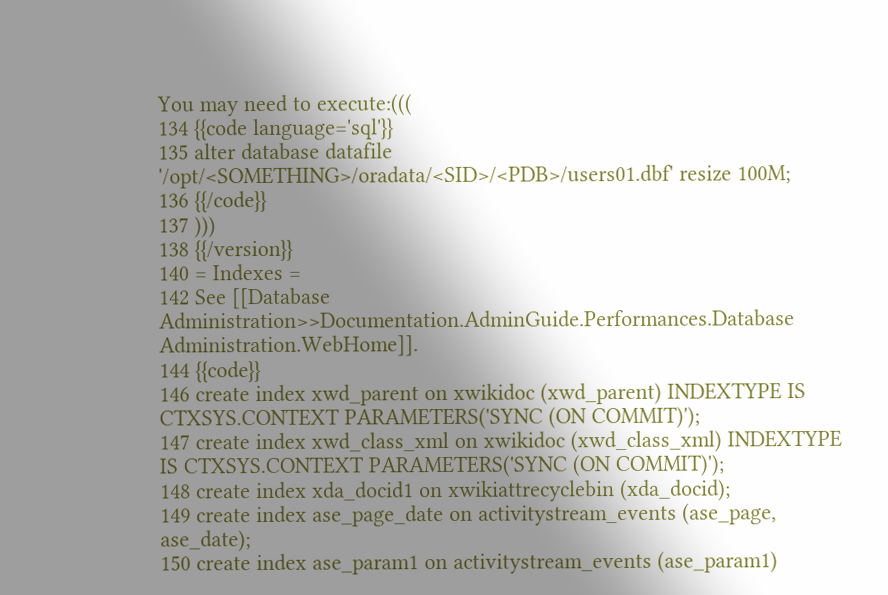You may need to execute:(((
134 {{code language='sql'}}
135 alter database datafile '/opt/<SOMETHING>/oradata/<SID>/<PDB>/users01.dbf' resize 100M;
136 {{/code}}
137 )))
138 {{/version}}
140 = Indexes =
142 See [[Database Administration>>Documentation.AdminGuide.Performances.Database Administration.WebHome]].
144 {{code}}
146 create index xwd_parent on xwikidoc (xwd_parent) INDEXTYPE IS CTXSYS.CONTEXT PARAMETERS('SYNC (ON COMMIT)');
147 create index xwd_class_xml on xwikidoc (xwd_class_xml) INDEXTYPE IS CTXSYS.CONTEXT PARAMETERS('SYNC (ON COMMIT)');
148 create index xda_docid1 on xwikiattrecyclebin (xda_docid);
149 create index ase_page_date on activitystream_events (ase_page, ase_date);
150 create index ase_param1 on activitystream_events (ase_param1)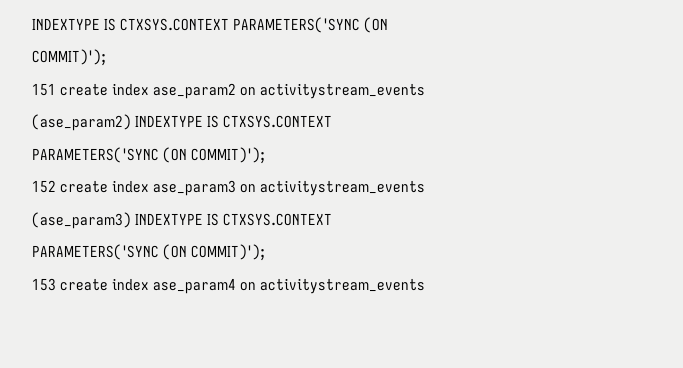INDEXTYPE IS CTXSYS.CONTEXT PARAMETERS('SYNC (ON COMMIT)');
151 create index ase_param2 on activitystream_events (ase_param2) INDEXTYPE IS CTXSYS.CONTEXT PARAMETERS('SYNC (ON COMMIT)');
152 create index ase_param3 on activitystream_events (ase_param3) INDEXTYPE IS CTXSYS.CONTEXT PARAMETERS('SYNC (ON COMMIT)');
153 create index ase_param4 on activitystream_events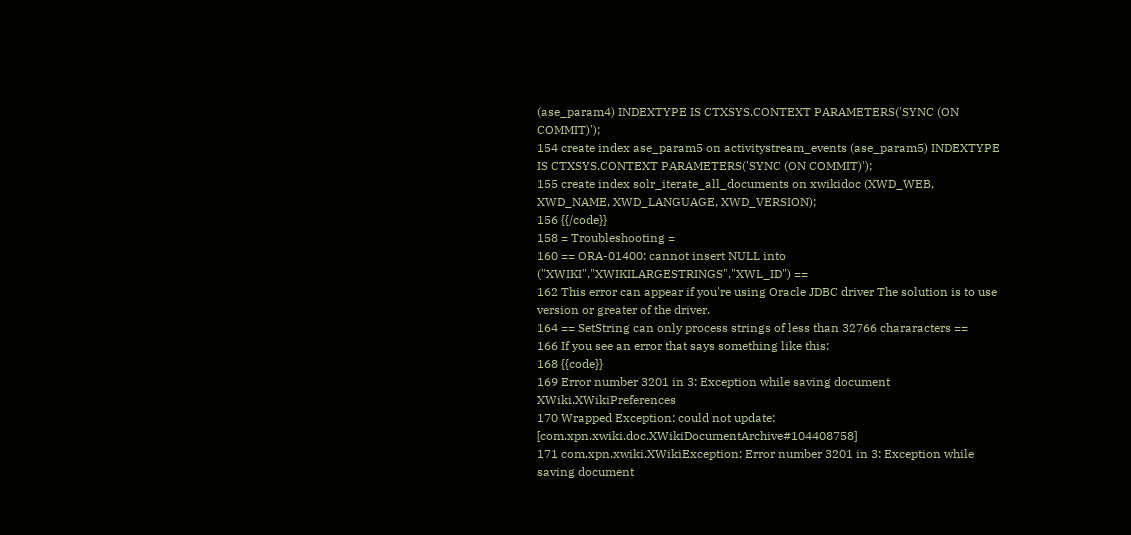(ase_param4) INDEXTYPE IS CTXSYS.CONTEXT PARAMETERS('SYNC (ON COMMIT)');
154 create index ase_param5 on activitystream_events (ase_param5) INDEXTYPE IS CTXSYS.CONTEXT PARAMETERS('SYNC (ON COMMIT)');
155 create index solr_iterate_all_documents on xwikidoc (XWD_WEB, XWD_NAME, XWD_LANGUAGE, XWD_VERSION);
156 {{/code}}
158 = Troubleshooting =
160 == ORA-01400: cannot insert NULL into ("XWIKI"."XWIKILARGESTRINGS"."XWL_ID") ==
162 This error can appear if you're using Oracle JDBC driver The solution is to use version or greater of the driver.
164 == SetString can only process strings of less than 32766 chararacters ==
166 If you see an error that says something like this:
168 {{code}}
169 Error number 3201 in 3: Exception while saving document XWiki.XWikiPreferences
170 Wrapped Exception: could not update: [com.xpn.xwiki.doc.XWikiDocumentArchive#104408758]
171 com.xpn.xwiki.XWikiException: Error number 3201 in 3: Exception while saving document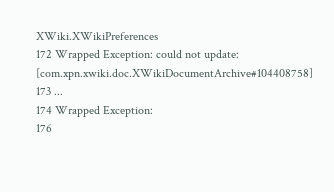XWiki.XWikiPreferences
172 Wrapped Exception: could not update: [com.xpn.xwiki.doc.XWikiDocumentArchive#104408758]
173 ...
174 Wrapped Exception:
176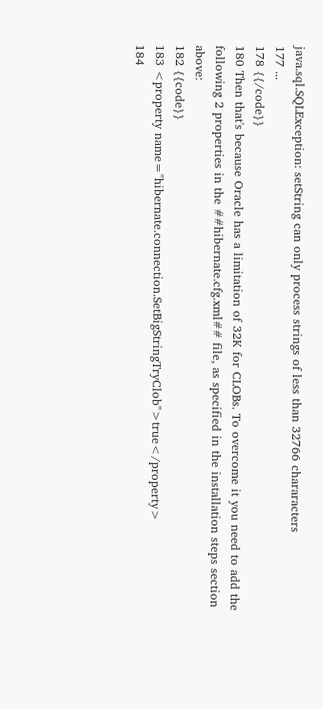java.sql.SQLException: setString can only process strings of less than 32766 chararacters
177 ...
178 {{/code}}
180 Then that's because Oracle has a limitation of 32K for CLOBs. To overcome it you need to add the following 2 properties in the ##hibernate.cfg.xml## file, as specified in the installation steps section above:
182 {{code}}
183 <property name="hibernate.connection.SetBigStringTryClob">true</property>
184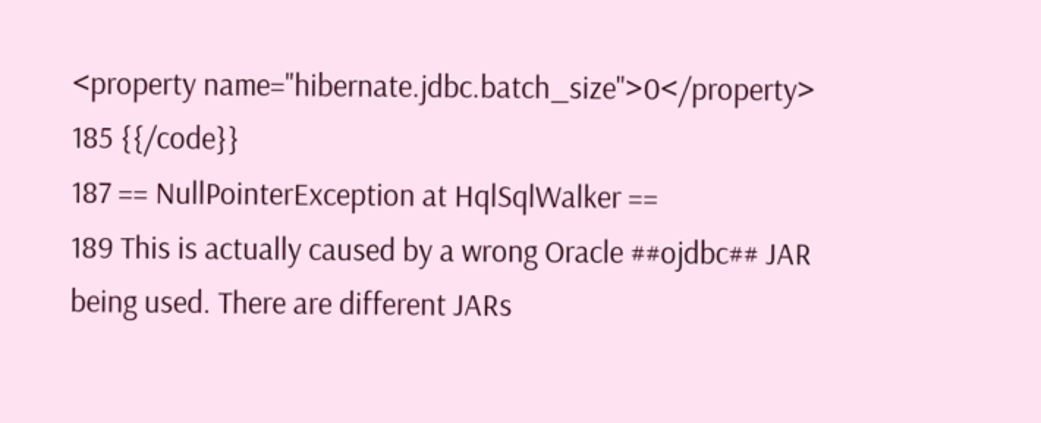<property name="hibernate.jdbc.batch_size">0</property>
185 {{/code}}
187 == NullPointerException at HqlSqlWalker ==
189 This is actually caused by a wrong Oracle ##ojdbc## JAR being used. There are different JARs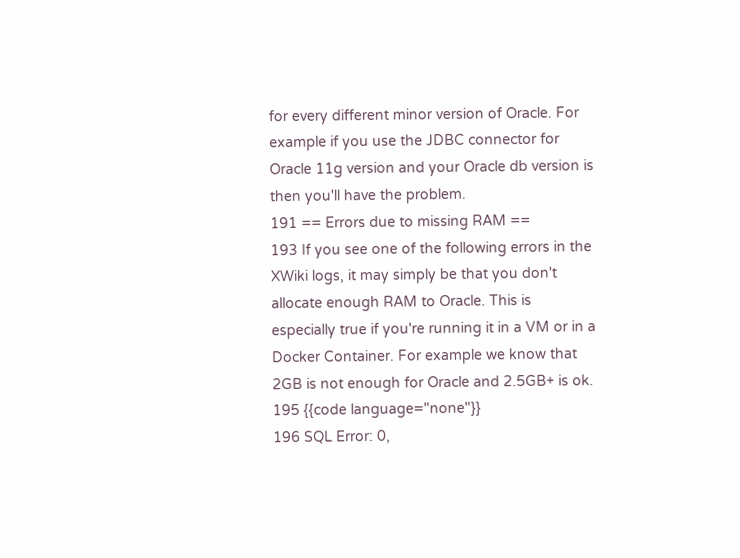for every different minor version of Oracle. For example if you use the JDBC connector for Oracle 11g version and your Oracle db version is then you'll have the problem.
191 == Errors due to missing RAM ==
193 If you see one of the following errors in the XWiki logs, it may simply be that you don't allocate enough RAM to Oracle. This is especially true if you're running it in a VM or in a Docker Container. For example we know that 2GB is not enough for Oracle and 2.5GB+ is ok.
195 {{code language="none"}}
196 SQL Error: 0,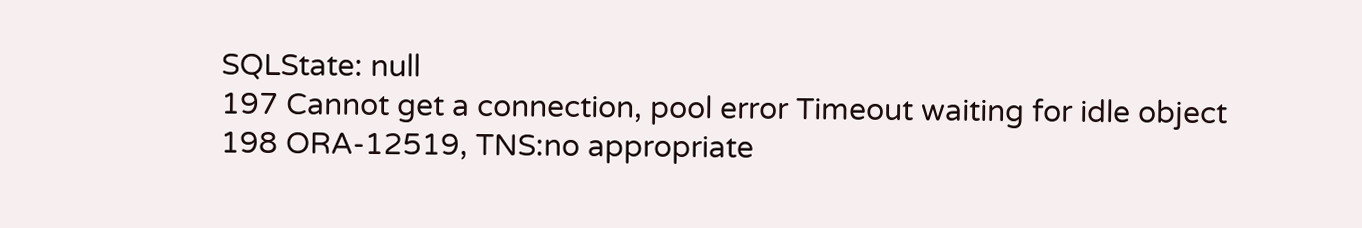SQLState: null
197 Cannot get a connection, pool error Timeout waiting for idle object
198 ORA-12519, TNS:no appropriate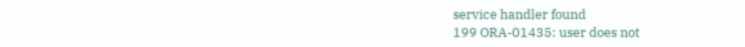service handler found
199 ORA-01435: user does not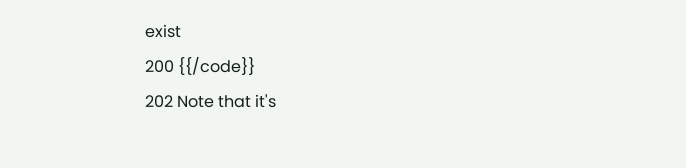exist
200 {{/code}}
202 Note that it's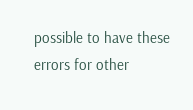possible to have these errors for other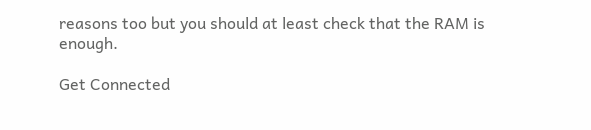reasons too but you should at least check that the RAM is enough.

Get Connected